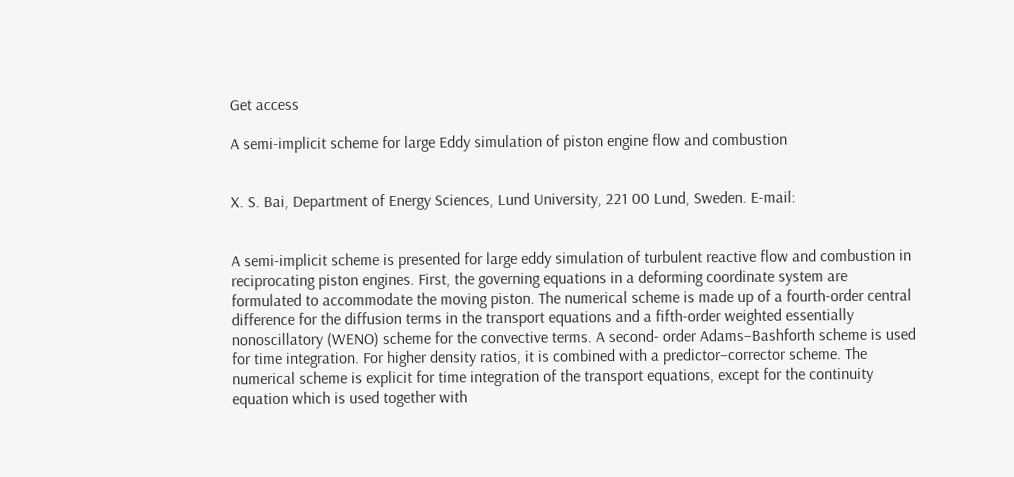Get access

A semi-implicit scheme for large Eddy simulation of piston engine flow and combustion


X. S. Bai, Department of Energy Sciences, Lund University, 221 00 Lund, Sweden. E-mail:


A semi-implicit scheme is presented for large eddy simulation of turbulent reactive flow and combustion in reciprocating piston engines. First, the governing equations in a deforming coordinate system are formulated to accommodate the moving piston. The numerical scheme is made up of a fourth-order central difference for the diffusion terms in the transport equations and a fifth-order weighted essentially nonoscillatory (WENO) scheme for the convective terms. A second- order Adams–Bashforth scheme is used for time integration. For higher density ratios, it is combined with a predictor–corrector scheme. The numerical scheme is explicit for time integration of the transport equations, except for the continuity equation which is used together with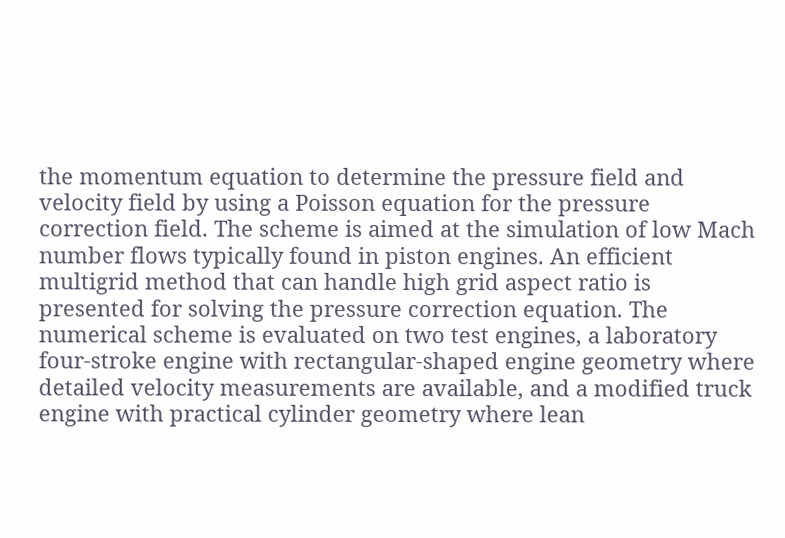the momentum equation to determine the pressure field and velocity field by using a Poisson equation for the pressure correction field. The scheme is aimed at the simulation of low Mach number flows typically found in piston engines. An efficient multigrid method that can handle high grid aspect ratio is presented for solving the pressure correction equation. The numerical scheme is evaluated on two test engines, a laboratory four-stroke engine with rectangular-shaped engine geometry where detailed velocity measurements are available, and a modified truck engine with practical cylinder geometry where lean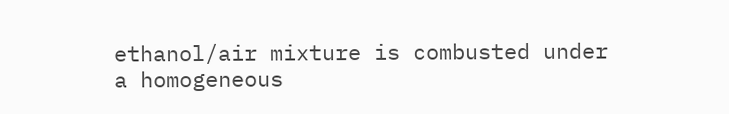ethanol/air mixture is combusted under a homogeneous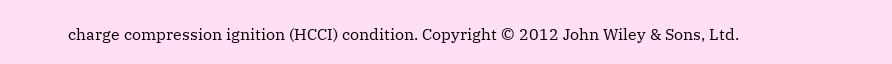charge compression ignition (HCCI) condition. Copyright © 2012 John Wiley & Sons, Ltd.